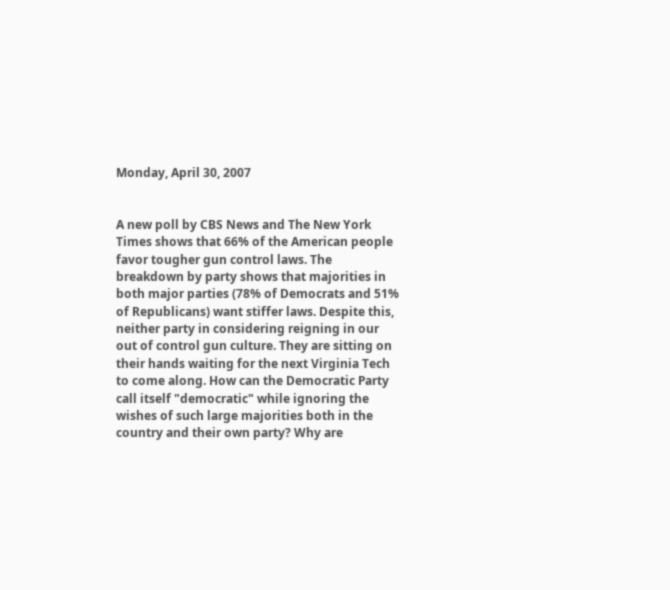Monday, April 30, 2007


A new poll by CBS News and The New York Times shows that 66% of the American people favor tougher gun control laws. The breakdown by party shows that majorities in both major parties (78% of Democrats and 51% of Republicans) want stiffer laws. Despite this, neither party in considering reigning in our out of control gun culture. They are sitting on their hands waiting for the next Virginia Tech to come along. How can the Democratic Party call itself "democratic" while ignoring the wishes of such large majorities both in the country and their own party? Why are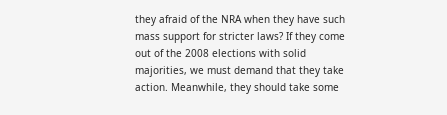they afraid of the NRA when they have such mass support for stricter laws? If they come out of the 2008 elections with solid majorities, we must demand that they take action. Meanwhile, they should take some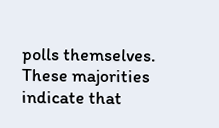polls themselves. These majorities indicate that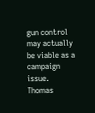gun control may actually be viable as a campaign issue.
Thomas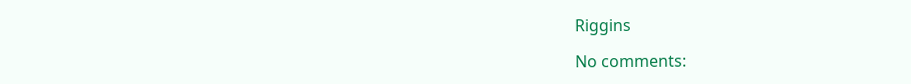Riggins

No comments: